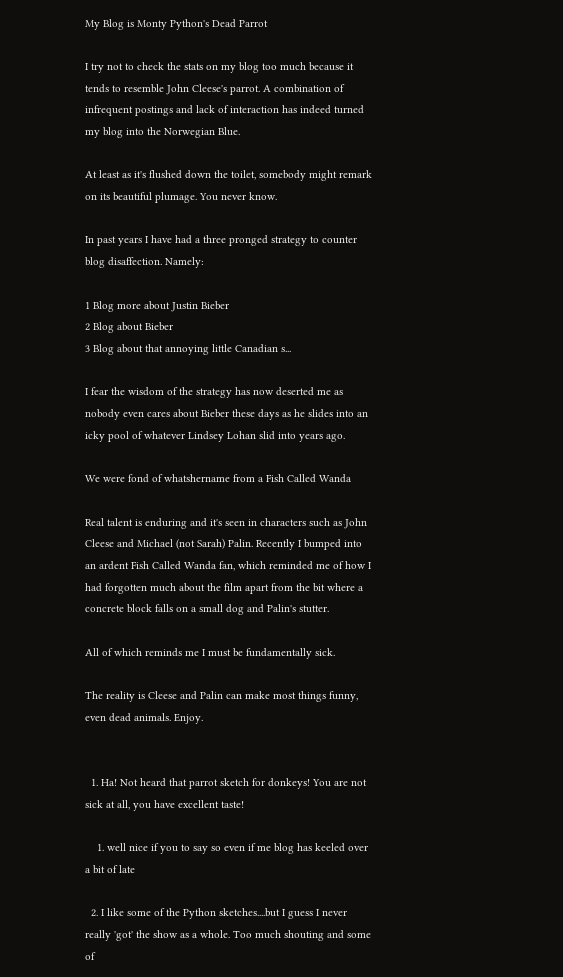My Blog is Monty Python's Dead Parrot

I try not to check the stats on my blog too much because it tends to resemble John Cleese's parrot. A combination of infrequent postings and lack of interaction has indeed turned my blog into the Norwegian Blue.

At least as it's flushed down the toilet, somebody might remark on its beautiful plumage. You never know.

In past years I have had a three pronged strategy to counter blog disaffection. Namely:

1 Blog more about Justin Bieber
2 Blog about Bieber
3 Blog about that annoying little Canadian s...

I fear the wisdom of the strategy has now deserted me as nobody even cares about Bieber these days as he slides into an icky pool of whatever Lindsey Lohan slid into years ago.

We were fond of whatshername from a Fish Called Wanda

Real talent is enduring and it's seen in characters such as John Cleese and Michael (not Sarah) Palin. Recently I bumped into an ardent Fish Called Wanda fan, which reminded me of how I had forgotten much about the film apart from the bit where a concrete block falls on a small dog and Palin's stutter.

All of which reminds me I must be fundamentally sick.

The reality is Cleese and Palin can make most things funny, even dead animals. Enjoy.


  1. Ha! Not heard that parrot sketch for donkeys! You are not sick at all, you have excellent taste!

    1. well nice if you to say so even if me blog has keeled over a bit of late

  2. I like some of the Python sketches....but I guess I never really 'got' the show as a whole. Too much shouting and some of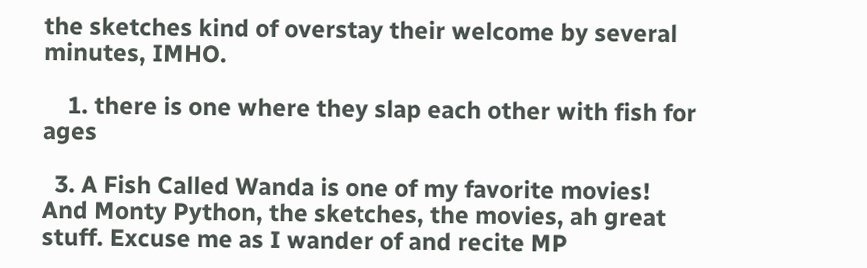the sketches kind of overstay their welcome by several minutes, IMHO.

    1. there is one where they slap each other with fish for ages

  3. A Fish Called Wanda is one of my favorite movies! And Monty Python, the sketches, the movies, ah great stuff. Excuse me as I wander of and recite MP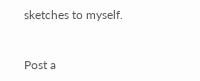sketches to myself.


Post a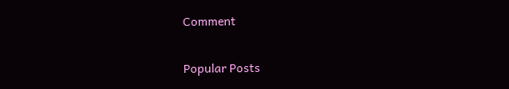Comment

Popular Posts